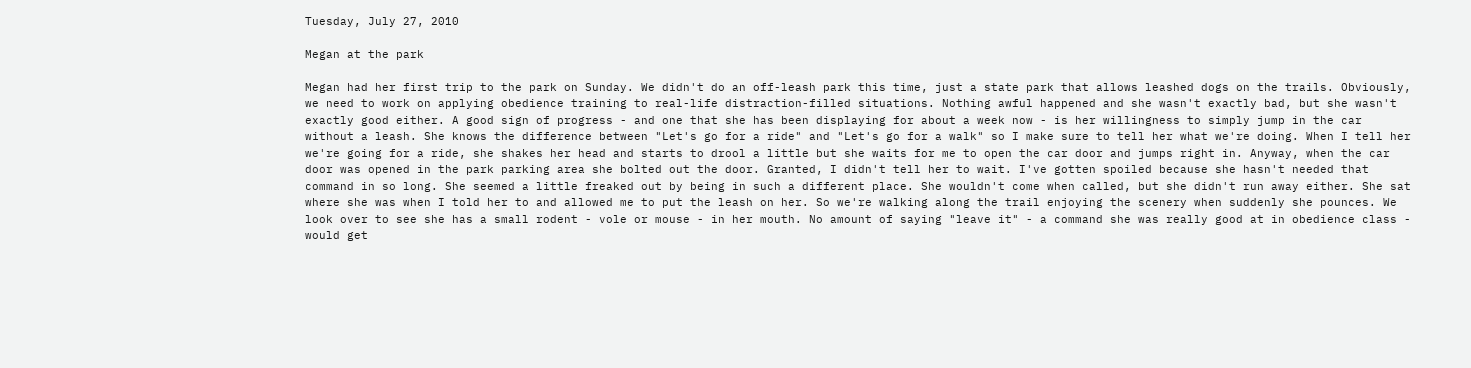Tuesday, July 27, 2010

Megan at the park

Megan had her first trip to the park on Sunday. We didn't do an off-leash park this time, just a state park that allows leashed dogs on the trails. Obviously, we need to work on applying obedience training to real-life distraction-filled situations. Nothing awful happened and she wasn't exactly bad, but she wasn't exactly good either. A good sign of progress - and one that she has been displaying for about a week now - is her willingness to simply jump in the car without a leash. She knows the difference between "Let's go for a ride" and "Let's go for a walk" so I make sure to tell her what we're doing. When I tell her we're going for a ride, she shakes her head and starts to drool a little but she waits for me to open the car door and jumps right in. Anyway, when the car door was opened in the park parking area she bolted out the door. Granted, I didn't tell her to wait. I've gotten spoiled because she hasn't needed that command in so long. She seemed a little freaked out by being in such a different place. She wouldn't come when called, but she didn't run away either. She sat where she was when I told her to and allowed me to put the leash on her. So we're walking along the trail enjoying the scenery when suddenly she pounces. We look over to see she has a small rodent - vole or mouse - in her mouth. No amount of saying "leave it" - a command she was really good at in obedience class - would get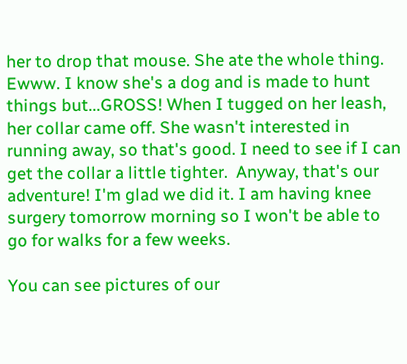her to drop that mouse. She ate the whole thing. Ewww. I know she's a dog and is made to hunt things but...GROSS! When I tugged on her leash, her collar came off. She wasn't interested in running away, so that's good. I need to see if I can get the collar a little tighter.  Anyway, that's our adventure! I'm glad we did it. I am having knee surgery tomorrow morning so I won't be able to go for walks for a few weeks.

You can see pictures of our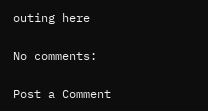outing here

No comments:

Post a Comment